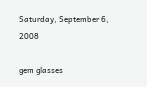Saturday, September 6, 2008

gem glasses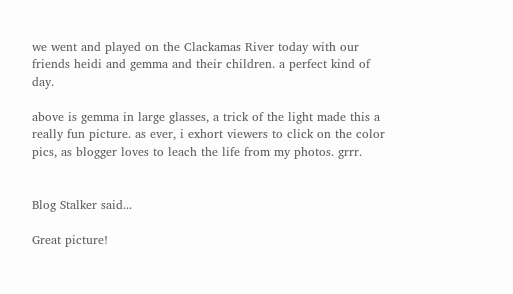we went and played on the Clackamas River today with our friends heidi and gemma and their children. a perfect kind of day.

above is gemma in large glasses, a trick of the light made this a really fun picture. as ever, i exhort viewers to click on the color pics, as blogger loves to leach the life from my photos. grrr.


Blog Stalker said...

Great picture!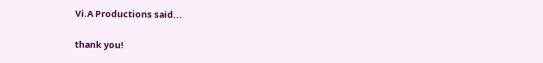Vi.A Productions said...

thank you!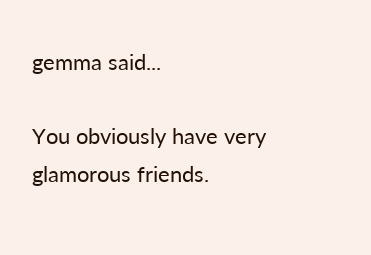gemma said...

You obviously have very glamorous friends.